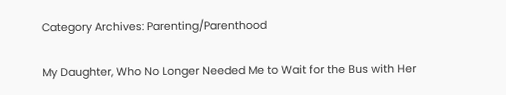Category Archives: Parenting/Parenthood

My Daughter, Who No Longer Needed Me to Wait for the Bus with Her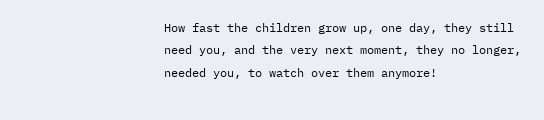How fast the children grow up, one day, they still need you, and the very next moment, they no longer, needed you, to watch over them anymore!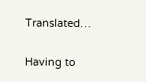Translated…

Having to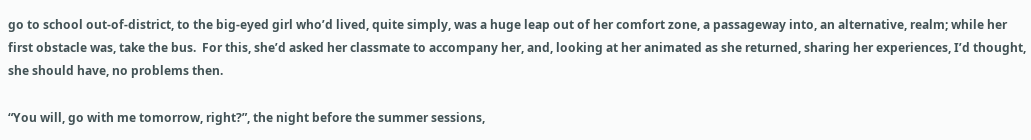go to school out-of-district, to the big-eyed girl who’d lived, quite simply, was a huge leap out of her comfort zone, a passageway into, an alternative, realm; while her first obstacle was, take the bus.  For this, she’d asked her classmate to accompany her, and, looking at her animated as she returned, sharing her experiences, I’d thought, she should have, no problems then.

“You will, go with me tomorrow, right?”, the night before the summer sessions,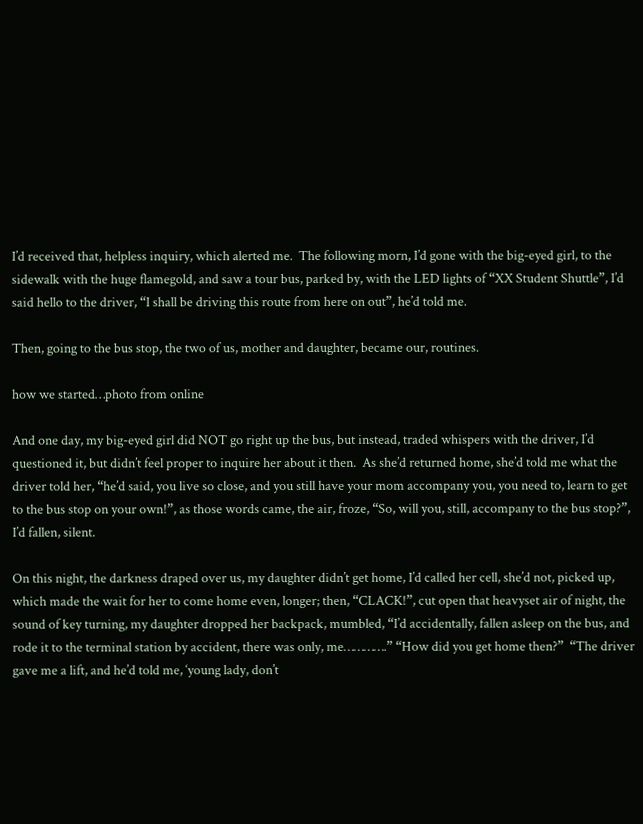I’d received that, helpless inquiry, which alerted me.  The following morn, I’d gone with the big-eyed girl, to the sidewalk with the huge flamegold, and saw a tour bus, parked by, with the LED lights of “XX Student Shuttle”, I’d said hello to the driver, “I shall be driving this route from here on out”, he’d told me.

Then, going to the bus stop, the two of us, mother and daughter, became our, routines.

how we started…photo from online

And one day, my big-eyed girl did NOT go right up the bus, but instead, traded whispers with the driver, I’d questioned it, but didn’t feel proper to inquire her about it then.  As she’d returned home, she’d told me what the driver told her, “he’d said, you live so close, and you still have your mom accompany you, you need to, learn to get to the bus stop on your own!”, as those words came, the air, froze, “So, will you, still, accompany to the bus stop?”, I’d fallen, silent.

On this night, the darkness draped over us, my daughter didn’t get home, I’d called her cell, she’d not, picked up, which made the wait for her to come home even, longer; then, “CLACK!”, cut open that heavyset air of night, the sound of key turning, my daughter dropped her backpack, mumbled, “I’d accidentally, fallen asleep on the bus, and rode it to the terminal station by accident, there was only, me………….” “How did you get home then?”  “The driver gave me a lift, and he’d told me, ‘young lady, don’t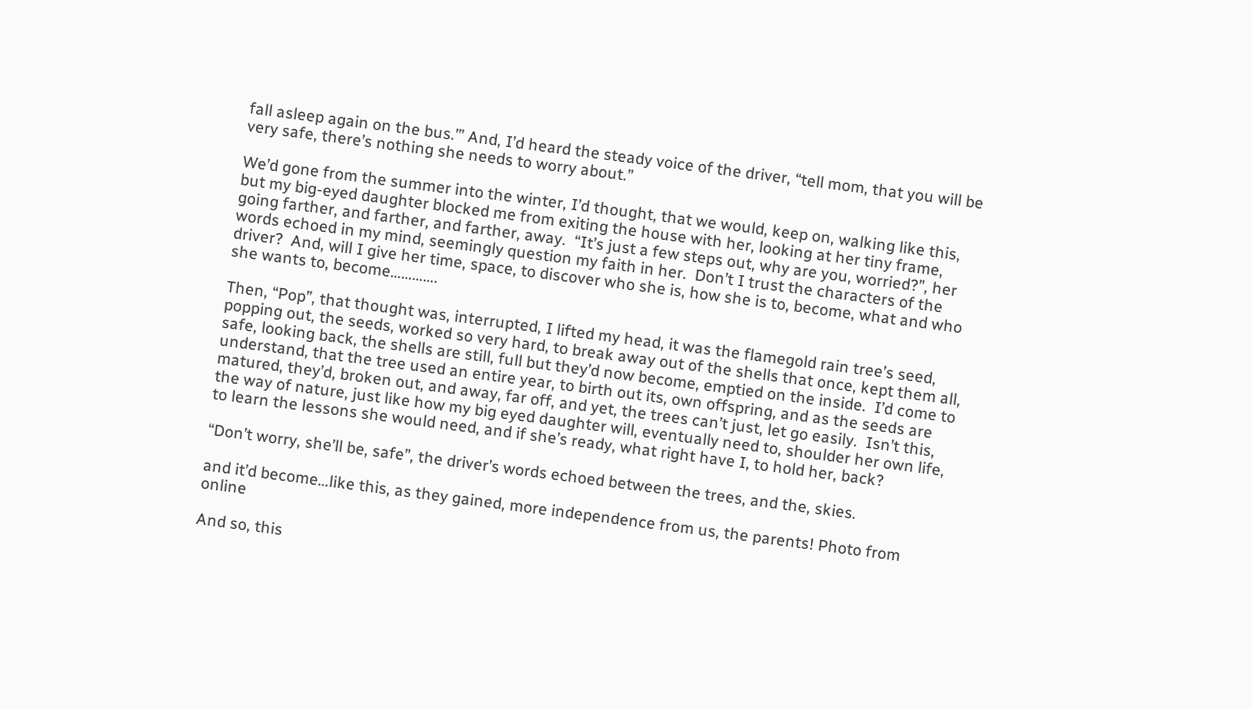fall asleep again on the bus.’” And, I’d heard the steady voice of the driver, “tell mom, that you will be very safe, there’s nothing she needs to worry about.”

We’d gone from the summer into the winter, I’d thought, that we would, keep on, walking like this, but my big-eyed daughter blocked me from exiting the house with her, looking at her tiny frame, going farther, and farther, and farther, away.  “It’s just a few steps out, why are you, worried?”, her words echoed in my mind, seemingly question my faith in her.  Don’t I trust the characters of the driver?  And, will I give her time, space, to discover who she is, how she is to, become, what and who she wants to, become………….

Then, “Pop”, that thought was, interrupted, I lifted my head, it was the flamegold rain tree’s seed, popping out, the seeds, worked so very hard, to break away out of the shells that once, kept them all, safe, looking back, the shells are still, full but they’d now become, emptied on the inside.  I’d come to understand, that the tree used an entire year, to birth out its, own offspring, and as the seeds are matured, they’d, broken out, and away, far off, and yet, the trees can’t just, let go easily.  Isn’t this, the way of nature, just like how my big eyed daughter will, eventually need to, shoulder her own life, to learn the lessons she would need, and if she’s ready, what right have I, to hold her, back?

“Don’t worry, she’ll be, safe”, the driver’s words echoed between the trees, and the, skies.

and it’d become…like this, as they gained, more independence from us, the parents! Photo from online

And so, this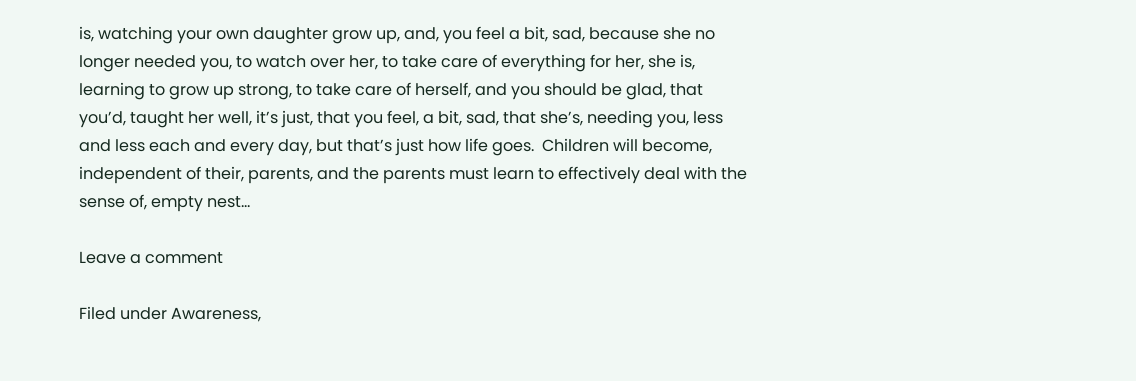is, watching your own daughter grow up, and, you feel a bit, sad, because she no longer needed you, to watch over her, to take care of everything for her, she is, learning to grow up strong, to take care of herself, and you should be glad, that you’d, taught her well, it’s just, that you feel, a bit, sad, that she’s, needing you, less and less each and every day, but that’s just how life goes.  Children will become, independent of their, parents, and the parents must learn to effectively deal with the sense of, empty nest…

Leave a comment

Filed under Awareness,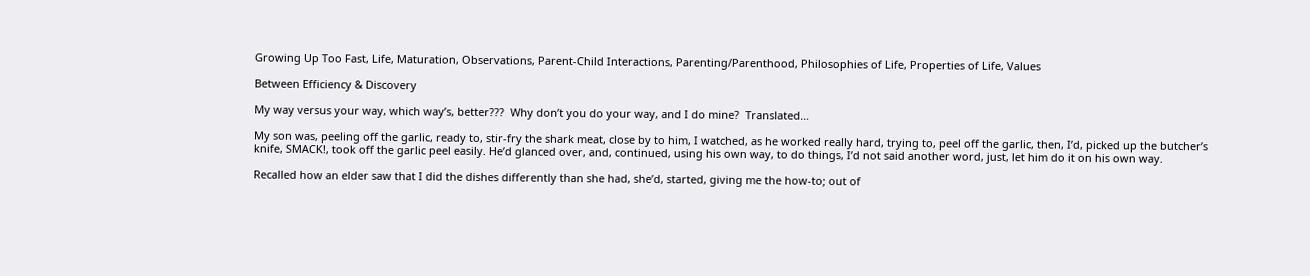Growing Up Too Fast, Life, Maturation, Observations, Parent-Child Interactions, Parenting/Parenthood, Philosophies of Life, Properties of Life, Values

Between Efficiency & Discovery

My way versus your way, which way’s, better???  Why don’t you do your way, and I do mine?  Translated…

My son was, peeling off the garlic, ready to, stir-fry the shark meat, close by to him, I watched, as he worked really hard, trying to, peel off the garlic, then, I’d, picked up the butcher’s knife, SMACK!, took off the garlic peel easily. He’d glanced over, and, continued, using his own way, to do things, I’d not said another word, just, let him do it on his own way.

Recalled how an elder saw that I did the dishes differently than she had, she’d, started, giving me the how-to; out of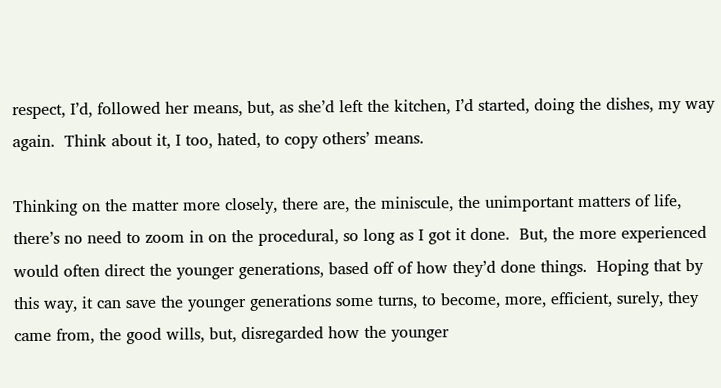respect, I’d, followed her means, but, as she’d left the kitchen, I’d started, doing the dishes, my way again.  Think about it, I too, hated, to copy others’ means.

Thinking on the matter more closely, there are, the miniscule, the unimportant matters of life, there’s no need to zoom in on the procedural, so long as I got it done.  But, the more experienced would often direct the younger generations, based off of how they’d done things.  Hoping that by this way, it can save the younger generations some turns, to become, more, efficient, surely, they came from, the good wills, but, disregarded how the younger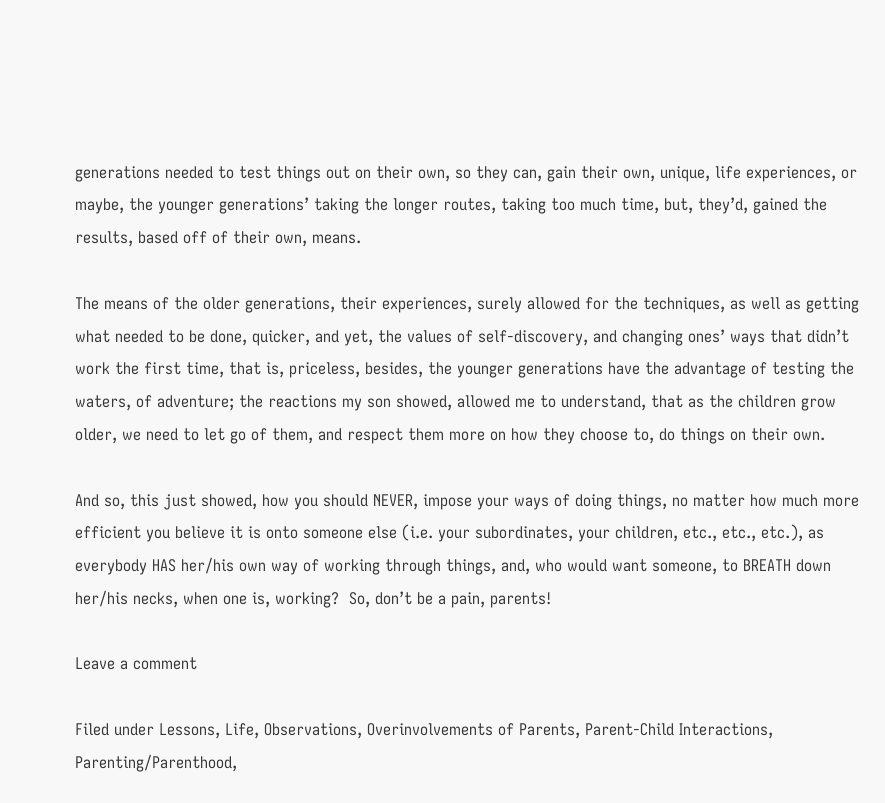generations needed to test things out on their own, so they can, gain their own, unique, life experiences, or maybe, the younger generations’ taking the longer routes, taking too much time, but, they’d, gained the results, based off of their own, means.

The means of the older generations, their experiences, surely allowed for the techniques, as well as getting what needed to be done, quicker, and yet, the values of self-discovery, and changing ones’ ways that didn’t work the first time, that is, priceless, besides, the younger generations have the advantage of testing the waters, of adventure; the reactions my son showed, allowed me to understand, that as the children grow older, we need to let go of them, and respect them more on how they choose to, do things on their own.

And so, this just showed, how you should NEVER, impose your ways of doing things, no matter how much more efficient you believe it is onto someone else (i.e. your subordinates, your children, etc., etc., etc.), as everybody HAS her/his own way of working through things, and, who would want someone, to BREATH down her/his necks, when one is, working?  So, don’t be a pain, parents!

Leave a comment

Filed under Lessons, Life, Observations, Overinvolvements of Parents, Parent-Child Interactions, Parenting/Parenthood,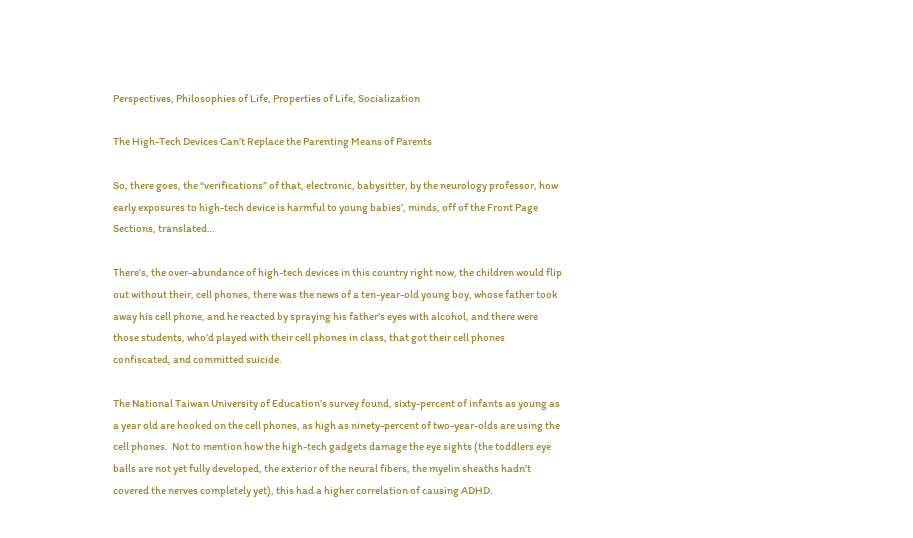Perspectives, Philosophies of Life, Properties of Life, Socialization

The High-Tech Devices Can’t Replace the Parenting Means of Parents

So, there goes, the “verifications” of that, electronic, babysitter, by the neurology professor, how early exposures to high-tech device is harmful to young babies’, minds, off of the Front Page Sections, translated…

There’s, the over-abundance of high-tech devices in this country right now, the children would flip out without their, cell phones, there was the news of a ten-year-old young boy, whose father took away his cell phone, and he reacted by spraying his father’s eyes with alcohol, and there were those students, who’d played with their cell phones in class, that got their cell phones confiscated, and committed suicide.

The National Taiwan University of Education’s survey found, sixty-percent of infants as young as a year old are hooked on the cell phones, as high as ninety-percent of two-year-olds are using the cell phones.  Not to mention how the high-tech gadgets damage the eye sights (the toddlers eye balls are not yet fully developed, the exterior of the neural fibers, the myelin sheaths hadn’t covered the nerves completely yet), this had a higher correlation of causing ADHD.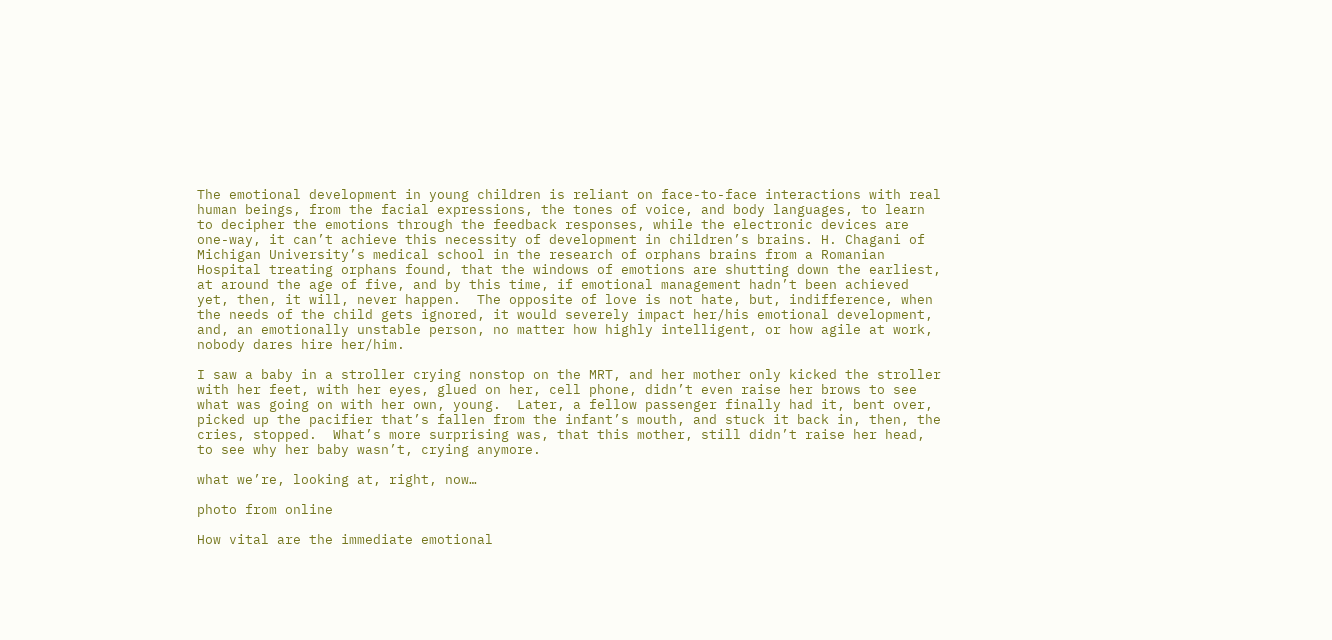The emotional development in young children is reliant on face-to-face interactions with real human beings, from the facial expressions, the tones of voice, and body languages, to learn to decipher the emotions through the feedback responses, while the electronic devices are one-way, it can’t achieve this necessity of development in children’s brains. H. Chagani of Michigan University’s medical school in the research of orphans brains from a Romanian Hospital treating orphans found, that the windows of emotions are shutting down the earliest, at around the age of five, and by this time, if emotional management hadn’t been achieved yet, then, it will, never happen.  The opposite of love is not hate, but, indifference, when the needs of the child gets ignored, it would severely impact her/his emotional development, and, an emotionally unstable person, no matter how highly intelligent, or how agile at work, nobody dares hire her/him.

I saw a baby in a stroller crying nonstop on the MRT, and her mother only kicked the stroller with her feet, with her eyes, glued on her, cell phone, didn’t even raise her brows to see what was going on with her own, young.  Later, a fellow passenger finally had it, bent over, picked up the pacifier that’s fallen from the infant’s mouth, and stuck it back in, then, the cries, stopped.  What’s more surprising was, that this mother, still didn’t raise her head, to see why her baby wasn’t, crying anymore.

what we’re, looking at, right, now…

photo from online

How vital are the immediate emotional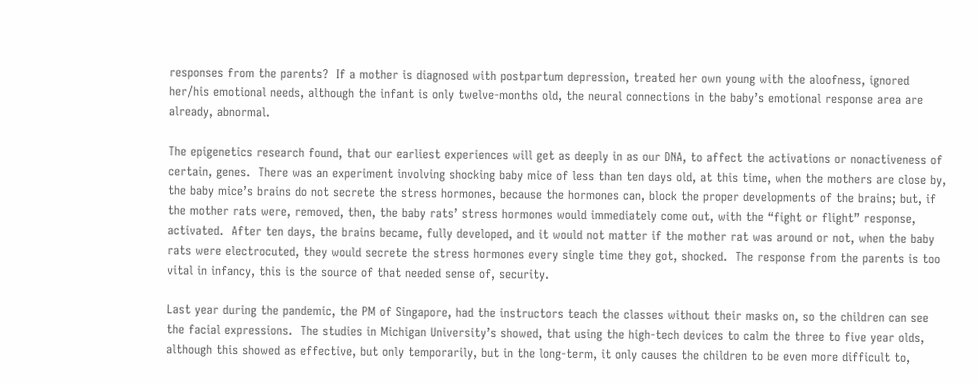responses from the parents?  If a mother is diagnosed with postpartum depression, treated her own young with the aloofness, ignored her/his emotional needs, although the infant is only twelve-months old, the neural connections in the baby’s emotional response area are already, abnormal.

The epigenetics research found, that our earliest experiences will get as deeply in as our DNA, to affect the activations or nonactiveness of certain, genes.  There was an experiment involving shocking baby mice of less than ten days old, at this time, when the mothers are close by, the baby mice’s brains do not secrete the stress hormones, because the hormones can, block the proper developments of the brains; but, if the mother rats were, removed, then, the baby rats’ stress hormones would immediately come out, with the “fight or flight” response, activated.  After ten days, the brains became, fully developed, and it would not matter if the mother rat was around or not, when the baby rats were electrocuted, they would secrete the stress hormones every single time they got, shocked.  The response from the parents is too vital in infancy, this is the source of that needed sense of, security.

Last year during the pandemic, the PM of Singapore, had the instructors teach the classes without their masks on, so the children can see the facial expressions.  The studies in Michigan University’s showed, that using the high-tech devices to calm the three to five year olds, although this showed as effective, but only temporarily, but in the long-term, it only causes the children to be even more difficult to,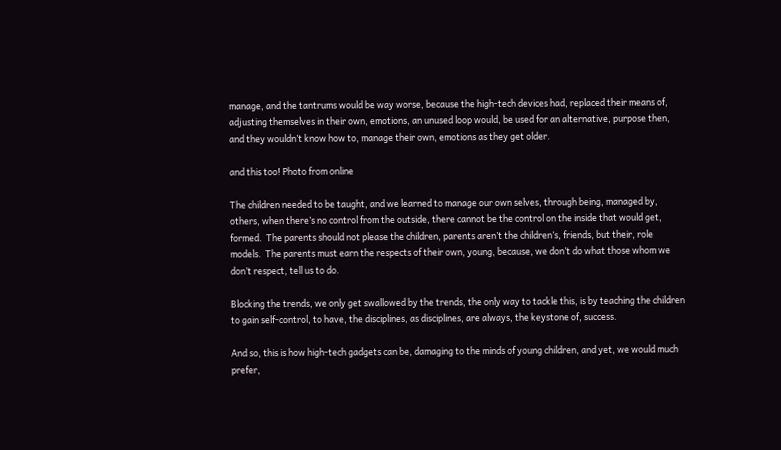manage, and the tantrums would be way worse, because the high-tech devices had, replaced their means of, adjusting themselves in their own, emotions, an unused loop would, be used for an alternative, purpose then, and they wouldn’t know how to, manage their own, emotions as they get older.

and this too! Photo from online

The children needed to be taught, and we learned to manage our own selves, through being, managed by, others, when there’s no control from the outside, there cannot be the control on the inside that would get, formed.  The parents should not please the children, parents aren’t the children’s, friends, but their, role models.  The parents must earn the respects of their own, young, because, we don’t do what those whom we don’t respect, tell us to do.

Blocking the trends, we only get swallowed by the trends, the only way to tackle this, is by teaching the children to gain self-control, to have, the disciplines, as disciplines, are always, the keystone of, success.

And so, this is how high-tech gadgets can be, damaging to the minds of young children, and yet, we would much prefer,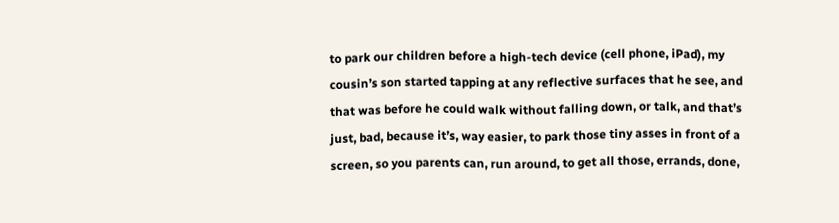to park our children before a high-tech device (cell phone, iPad), my cousin’s son started tapping at any reflective surfaces that he see, and that was before he could walk without falling down, or talk, and that’s just, bad, because it’s, way easier, to park those tiny asses in front of a screen, so you parents can, run around, to get all those, errands, done,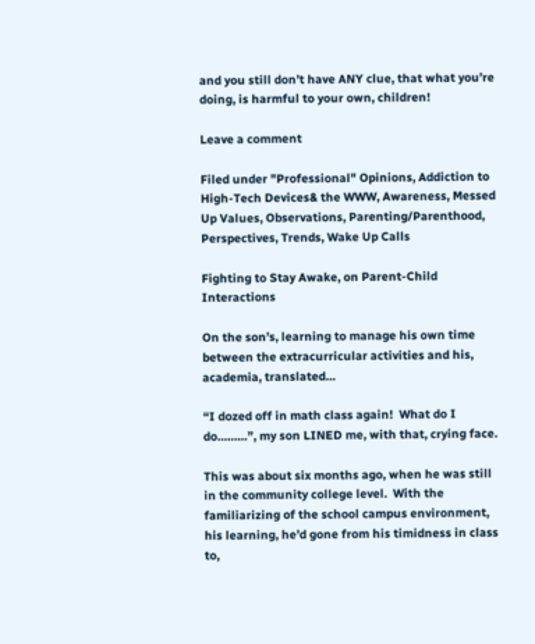and you still don’t have ANY clue, that what you’re doing, is harmful to your own, children!

Leave a comment

Filed under "Professional" Opinions, Addiction to High-Tech Devices& the WWW, Awareness, Messed Up Values, Observations, Parenting/Parenthood, Perspectives, Trends, Wake Up Calls

Fighting to Stay Awake, on Parent-Child Interactions

On the son’s, learning to manage his own time between the extracurricular activities and his, academia, translated…

“I dozed off in math class again!  What do I do………”, my son LINED me, with that, crying face.

This was about six months ago, when he was still in the community college level.  With the familiarizing of the school campus environment, his learning, he’d gone from his timidness in class to,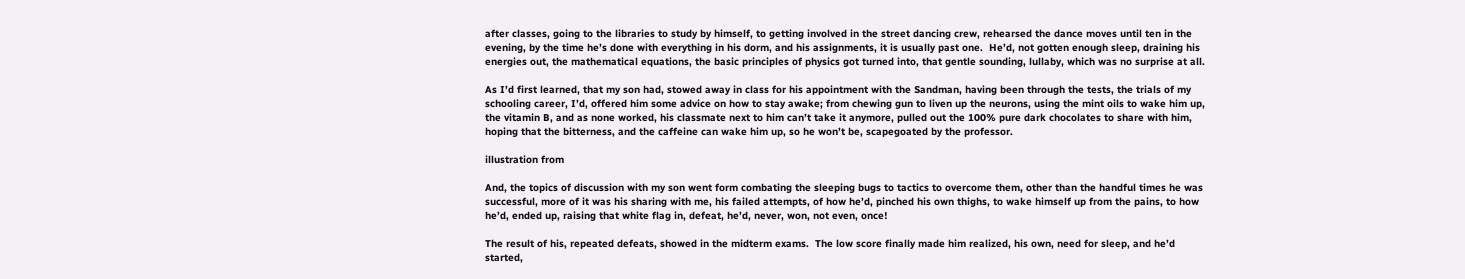after classes, going to the libraries to study by himself, to getting involved in the street dancing crew, rehearsed the dance moves until ten in the evening, by the time he’s done with everything in his dorm, and his assignments, it is usually past one.  He’d, not gotten enough sleep, draining his energies out, the mathematical equations, the basic principles of physics got turned into, that gentle sounding, lullaby, which was no surprise at all.

As I’d first learned, that my son had, stowed away in class for his appointment with the Sandman, having been through the tests, the trials of my schooling career, I’d, offered him some advice on how to stay awake; from chewing gun to liven up the neurons, using the mint oils to wake him up, the vitamin B, and as none worked, his classmate next to him can’t take it anymore, pulled out the 100% pure dark chocolates to share with him, hoping that the bitterness, and the caffeine can wake him up, so he won’t be, scapegoated by the professor.

illustration from

And, the topics of discussion with my son went form combating the sleeping bugs to tactics to overcome them, other than the handful times he was successful, more of it was his sharing with me, his failed attempts, of how he’d, pinched his own thighs, to wake himself up from the pains, to how he’d, ended up, raising that white flag in, defeat, he’d, never, won, not even, once!

The result of his, repeated defeats, showed in the midterm exams.  The low score finally made him realized, his own, need for sleep, and he’d started,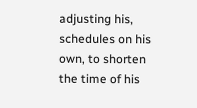adjusting his, schedules on his own, to shorten the time of his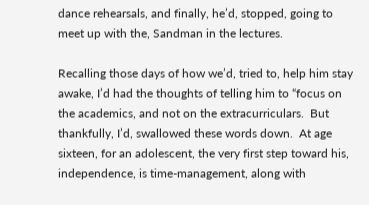dance rehearsals, and finally, he’d, stopped, going to meet up with the, Sandman in the lectures.

Recalling those days of how we’d, tried to, help him stay awake, I’d had the thoughts of telling him to “focus on the academics, and not on the extracurriculars.  But thankfully, I’d, swallowed these words down.  At age sixteen, for an adolescent, the very first step toward his, independence, is time-management, along with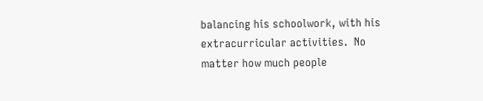balancing his schoolwork, with his extracurricular activities.  No matter how much people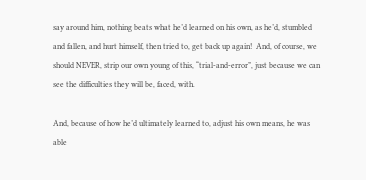say around him, nothing beats what he’d learned on his own, as he’d, stumbled and fallen, and hurt himself, then tried to, get back up again!  And, of course, we should NEVER, strip our own young of this, “trial-and-error”, just because we can see the difficulties they will be, faced, with.

And, because of how he’d ultimately learned to, adjust his own means, he was able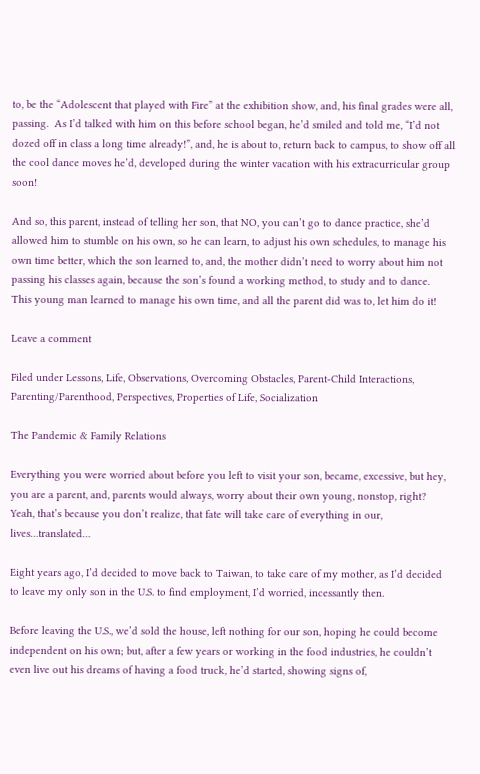to, be the “Adolescent that played with Fire” at the exhibition show, and, his final grades were all, passing.  As I’d talked with him on this before school began, he’d smiled and told me, “I’d not dozed off in class a long time already!”, and, he is about to, return back to campus, to show off all the cool dance moves he’d, developed during the winter vacation with his extracurricular group soon!

And so, this parent, instead of telling her son, that NO, you can’t go to dance practice, she’d allowed him to stumble on his own, so he can learn, to adjust his own schedules, to manage his own time better, which the son learned to, and, the mother didn’t need to worry about him not passing his classes again, because the son’s found a working method, to study and to dance.  This young man learned to manage his own time, and all the parent did was to, let him do it!

Leave a comment

Filed under Lessons, Life, Observations, Overcoming Obstacles, Parent-Child Interactions, Parenting/Parenthood, Perspectives, Properties of Life, Socialization

The Pandemic & Family Relations

Everything you were worried about before you left to visit your son, became, excessive, but hey, you are a parent, and, parents would always, worry about their own young, nonstop, right?  Yeah, that’s because you don’t realize, that fate will take care of everything in our, lives…translated…

Eight years ago, I’d decided to move back to Taiwan, to take care of my mother, as I’d decided to leave my only son in the U.S. to find employment, I’d worried, incessantly then.

Before leaving the U.S., we’d sold the house, left nothing for our son, hoping he could become independent on his own; but, after a few years or working in the food industries, he couldn’t even live out his dreams of having a food truck, he’d started, showing signs of,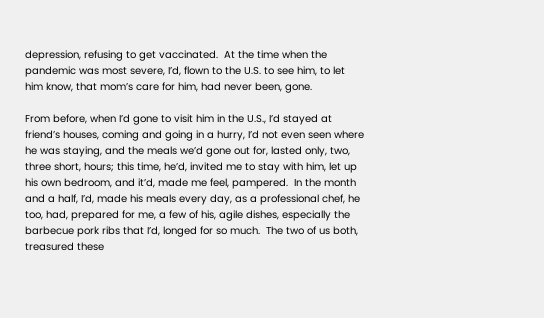depression, refusing to get vaccinated.  At the time when the pandemic was most severe, I’d, flown to the U.S. to see him, to let him know, that mom’s care for him, had never been, gone.

From before, when I’d gone to visit him in the U.S., I’d stayed at friend’s houses, coming and going in a hurry, I’d not even seen where he was staying, and the meals we’d gone out for, lasted only, two, three short, hours; this time, he’d, invited me to stay with him, let up his own bedroom, and it’d, made me feel, pampered.  In the month and a half, I’d, made his meals every day, as a professional chef, he too, had, prepared for me, a few of his, agile dishes, especially the barbecue pork ribs that I’d, longed for so much.  The two of us both, treasured these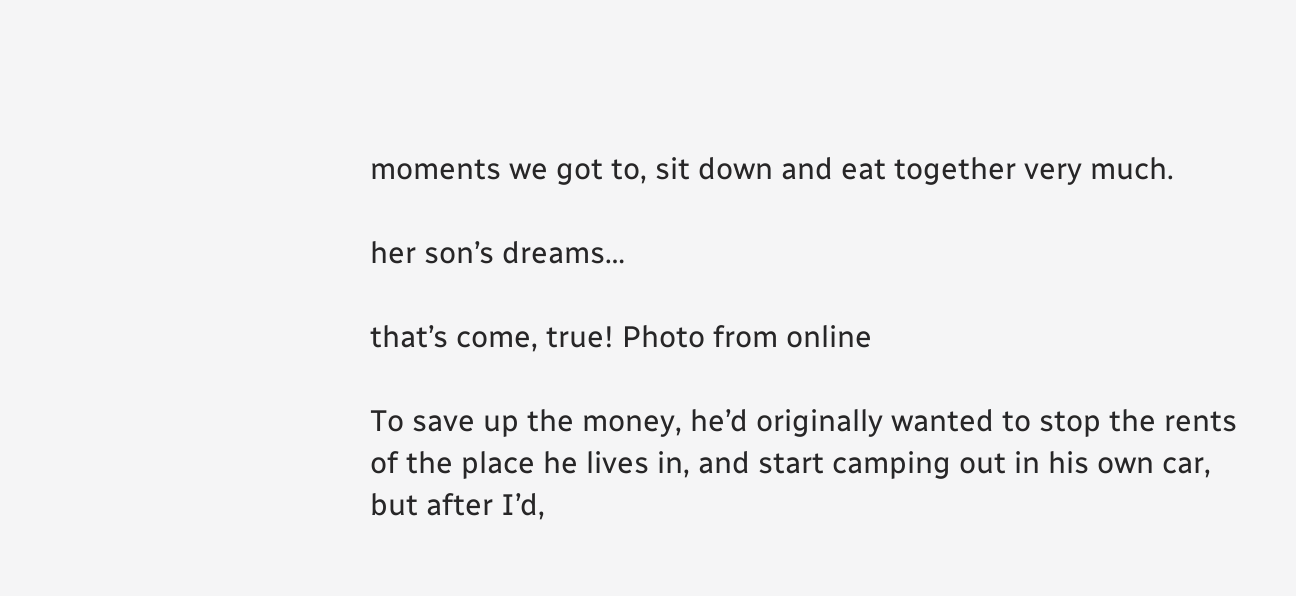moments we got to, sit down and eat together very much.

her son’s dreams…

that’s come, true! Photo from online

To save up the money, he’d originally wanted to stop the rents of the place he lives in, and start camping out in his own car, but after I’d,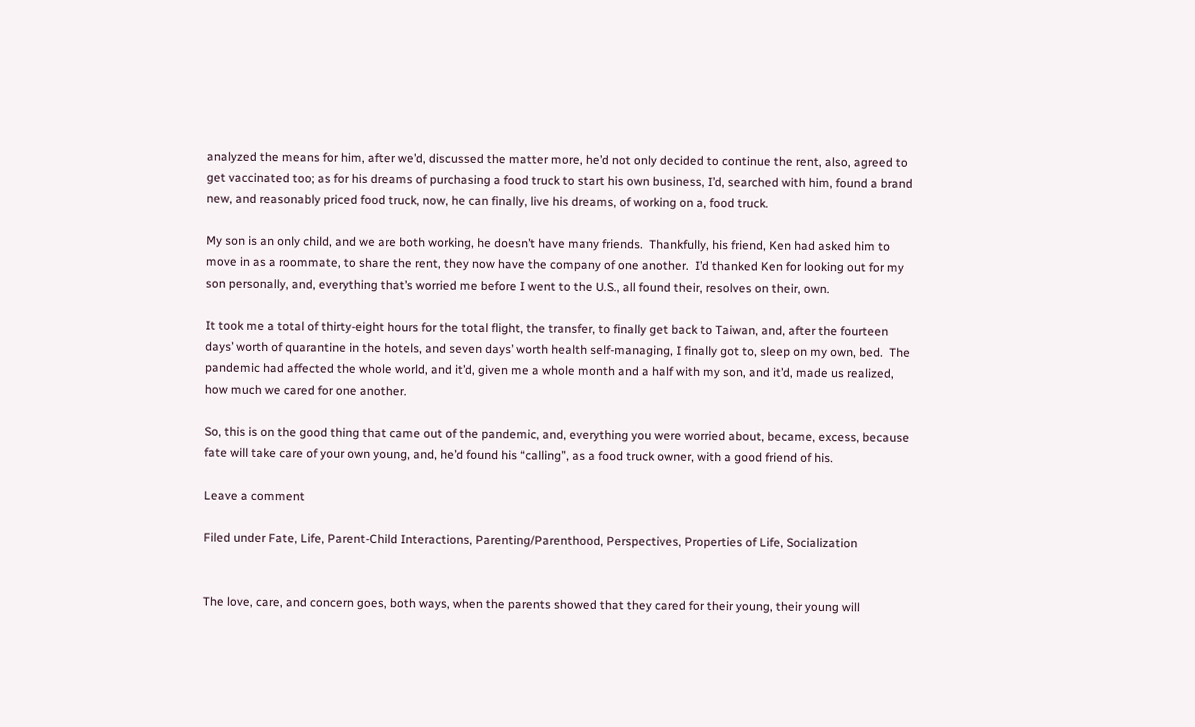analyzed the means for him, after we’d, discussed the matter more, he’d not only decided to continue the rent, also, agreed to get vaccinated too; as for his dreams of purchasing a food truck to start his own business, I’d, searched with him, found a brand new, and reasonably priced food truck, now, he can finally, live his dreams, of working on a, food truck.

My son is an only child, and we are both working, he doesn’t have many friends.  Thankfully, his friend, Ken had asked him to move in as a roommate, to share the rent, they now have the company of one another.  I’d thanked Ken for looking out for my son personally, and, everything that’s worried me before I went to the U.S., all found their, resolves on their, own.

It took me a total of thirty-eight hours for the total flight, the transfer, to finally get back to Taiwan, and, after the fourteen days’ worth of quarantine in the hotels, and seven days’ worth health self-managing, I finally got to, sleep on my own, bed.  The pandemic had affected the whole world, and it’d, given me a whole month and a half with my son, and it’d, made us realized, how much we cared for one another.

So, this is on the good thing that came out of the pandemic, and, everything you were worried about, became, excess, because fate will take care of your own young, and, he’d found his “calling”, as a food truck owner, with a good friend of his.

Leave a comment

Filed under Fate, Life, Parent-Child Interactions, Parenting/Parenthood, Perspectives, Properties of Life, Socialization


The love, care, and concern goes, both ways, when the parents showed that they cared for their young, their young will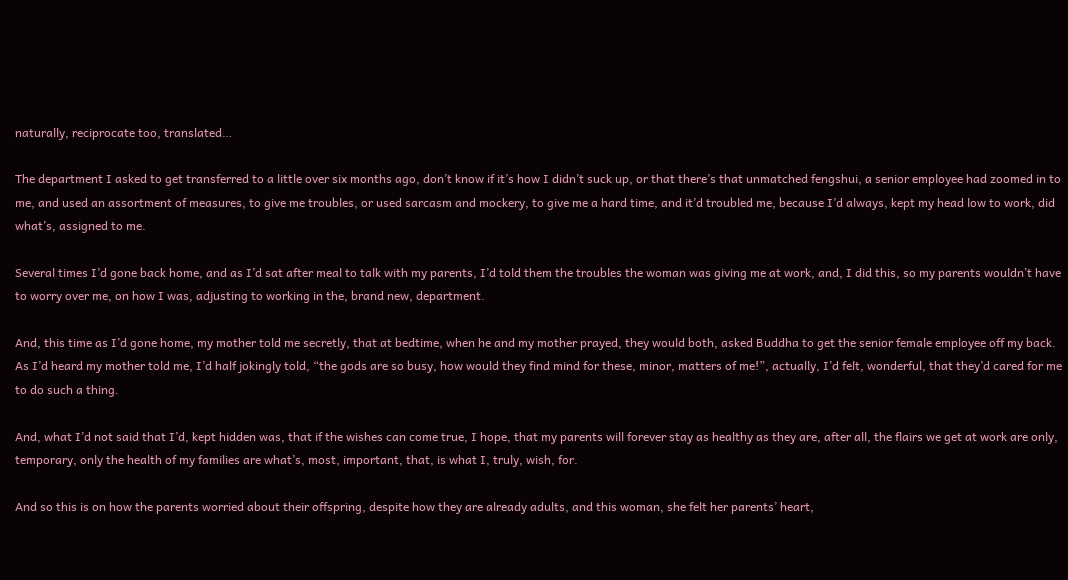naturally, reciprocate too, translated…

The department I asked to get transferred to a little over six months ago, don’t know if it’s how I didn’t suck up, or that there’s that unmatched fengshui, a senior employee had zoomed in to me, and used an assortment of measures, to give me troubles, or used sarcasm and mockery, to give me a hard time, and it’d troubled me, because I’d always, kept my head low to work, did what’s, assigned to me.

Several times I’d gone back home, and as I’d sat after meal to talk with my parents, I’d told them the troubles the woman was giving me at work, and, I did this, so my parents wouldn’t have to worry over me, on how I was, adjusting to working in the, brand new, department.

And, this time as I’d gone home, my mother told me secretly, that at bedtime, when he and my mother prayed, they would both, asked Buddha to get the senior female employee off my back.  As I’d heard my mother told me, I’d half jokingly told, “the gods are so busy, how would they find mind for these, minor, matters of me!”, actually, I’d felt, wonderful, that they’d cared for me to do such a thing.

And, what I’d not said that I’d, kept hidden was, that if the wishes can come true, I hope, that my parents will forever stay as healthy as they are, after all, the flairs we get at work are only, temporary, only the health of my families are what’s, most, important, that, is what I, truly, wish, for.

And so this is on how the parents worried about their offspring, despite how they are already adults, and this woman, she felt her parents’ heart,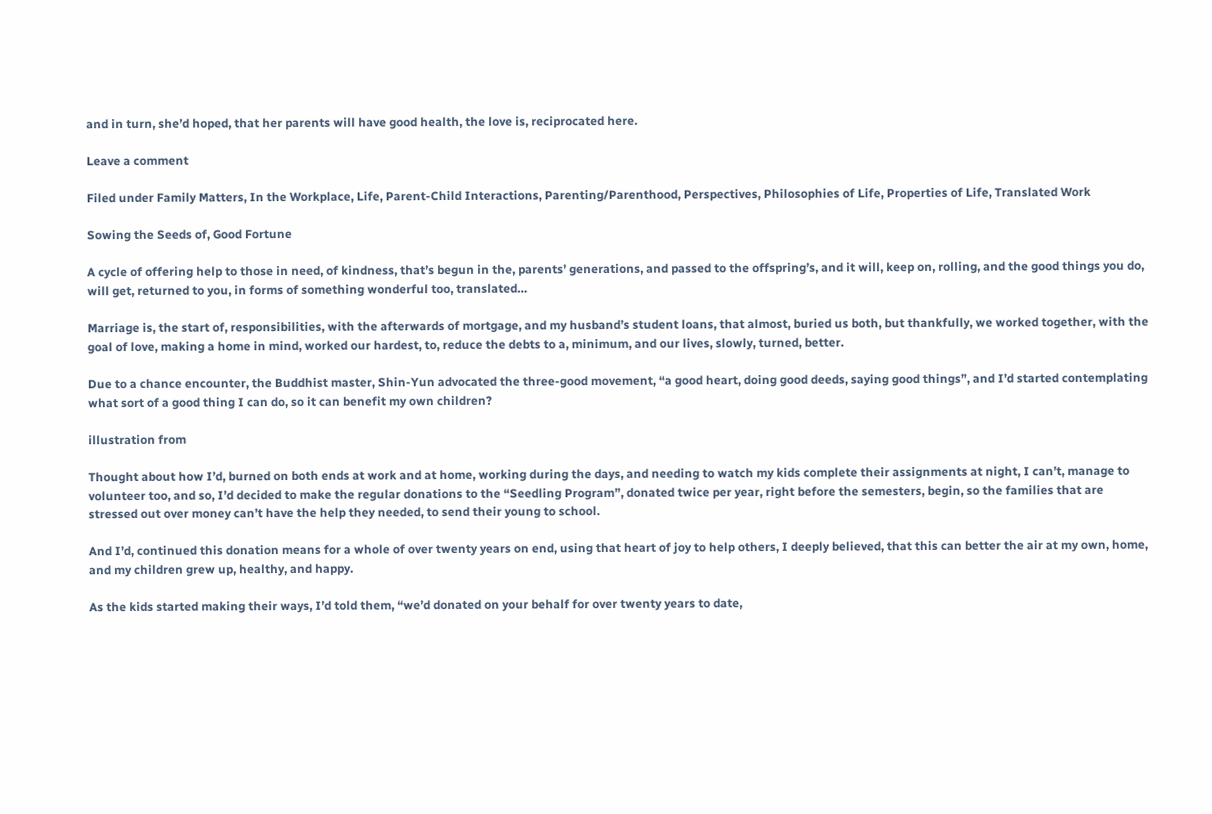and in turn, she’d hoped, that her parents will have good health, the love is, reciprocated here.

Leave a comment

Filed under Family Matters, In the Workplace, Life, Parent-Child Interactions, Parenting/Parenthood, Perspectives, Philosophies of Life, Properties of Life, Translated Work

Sowing the Seeds of, Good Fortune

A cycle of offering help to those in need, of kindness, that’s begun in the, parents’ generations, and passed to the offspring’s, and it will, keep on, rolling, and the good things you do, will get, returned to you, in forms of something wonderful too, translated…

Marriage is, the start of, responsibilities, with the afterwards of mortgage, and my husband’s student loans, that almost, buried us both, but thankfully, we worked together, with the goal of love, making a home in mind, worked our hardest, to, reduce the debts to a, minimum, and our lives, slowly, turned, better.

Due to a chance encounter, the Buddhist master, Shin-Yun advocated the three-good movement, “a good heart, doing good deeds, saying good things”, and I’d started contemplating what sort of a good thing I can do, so it can benefit my own children?

illustration from

Thought about how I’d, burned on both ends at work and at home, working during the days, and needing to watch my kids complete their assignments at night, I can’t, manage to volunteer too, and so, I’d decided to make the regular donations to the “Seedling Program”, donated twice per year, right before the semesters, begin, so the families that are stressed out over money can’t have the help they needed, to send their young to school.

And I’d, continued this donation means for a whole of over twenty years on end, using that heart of joy to help others, I deeply believed, that this can better the air at my own, home, and my children grew up, healthy, and happy.

As the kids started making their ways, I’d told them, “we’d donated on your behalf for over twenty years to date,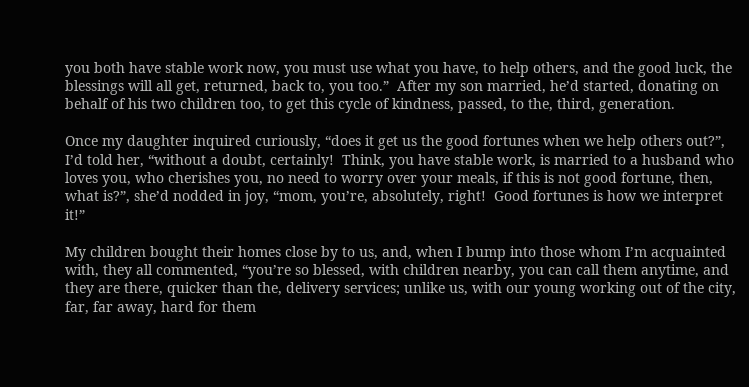you both have stable work now, you must use what you have, to help others, and the good luck, the blessings will all get, returned, back to, you too.”  After my son married, he’d started, donating on behalf of his two children too, to get this cycle of kindness, passed, to the, third, generation.

Once my daughter inquired curiously, “does it get us the good fortunes when we help others out?”, I’d told her, “without a doubt, certainly!  Think, you have stable work, is married to a husband who loves you, who cherishes you, no need to worry over your meals, if this is not good fortune, then, what is?”, she’d nodded in joy, “mom, you’re, absolutely, right!  Good fortunes is how we interpret it!”

My children bought their homes close by to us, and, when I bump into those whom I’m acquainted with, they all commented, “you’re so blessed, with children nearby, you can call them anytime, and they are there, quicker than the, delivery services; unlike us, with our young working out of the city, far, far away, hard for them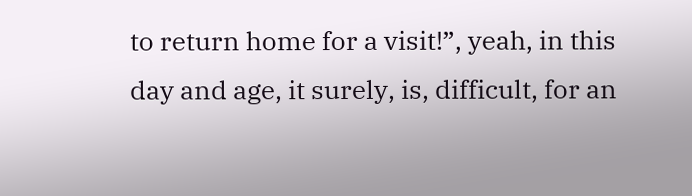to return home for a visit!”, yeah, in this day and age, it surely, is, difficult, for an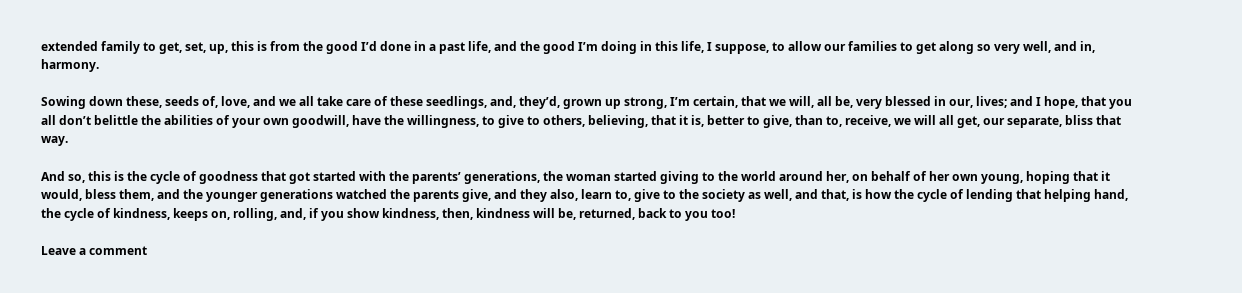extended family to get, set, up, this is from the good I’d done in a past life, and the good I’m doing in this life, I suppose, to allow our families to get along so very well, and in, harmony.

Sowing down these, seeds of, love, and we all take care of these seedlings, and, they’d, grown up strong, I’m certain, that we will, all be, very blessed in our, lives; and I hope, that you all don’t belittle the abilities of your own goodwill, have the willingness, to give to others, believing, that it is, better to give, than to, receive, we will all get, our separate, bliss that way.

And so, this is the cycle of goodness that got started with the parents’ generations, the woman started giving to the world around her, on behalf of her own young, hoping that it would, bless them, and the younger generations watched the parents give, and they also, learn to, give to the society as well, and that, is how the cycle of lending that helping hand, the cycle of kindness, keeps on, rolling, and, if you show kindness, then, kindness will be, returned, back to you too!

Leave a comment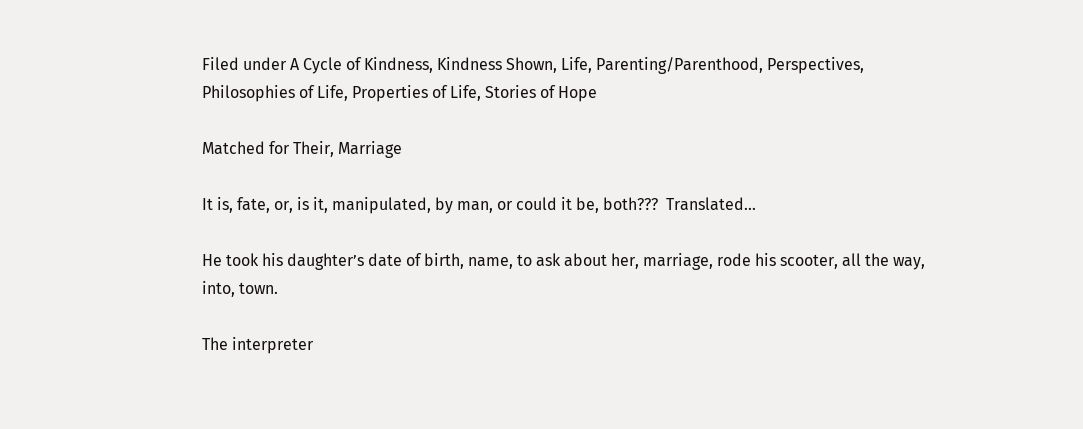Filed under A Cycle of Kindness, Kindness Shown, Life, Parenting/Parenthood, Perspectives, Philosophies of Life, Properties of Life, Stories of Hope

Matched for Their, Marriage

It is, fate, or, is it, manipulated, by man, or could it be, both???  Translated…

He took his daughter’s date of birth, name, to ask about her, marriage, rode his scooter, all the way, into, town.

The interpreter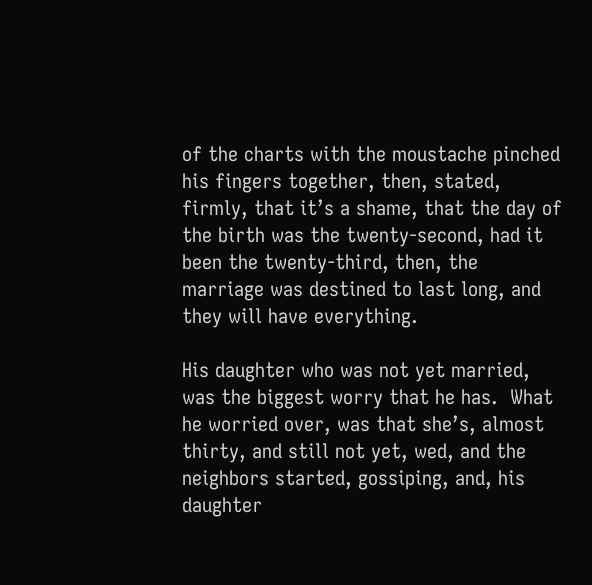of the charts with the moustache pinched his fingers together, then, stated, firmly, that it’s a shame, that the day of the birth was the twenty-second, had it been the twenty-third, then, the marriage was destined to last long, and they will have everything.

His daughter who was not yet married, was the biggest worry that he has.  What he worried over, was that she’s, almost thirty, and still not yet, wed, and the neighbors started, gossiping, and, his daughter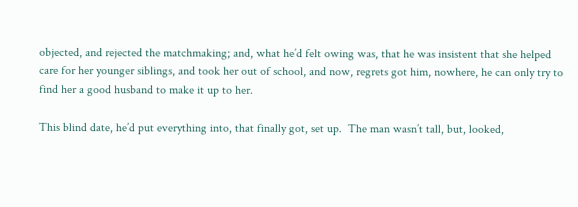objected, and rejected the matchmaking; and, what he’d felt owing was, that he was insistent that she helped care for her younger siblings, and took her out of school, and now, regrets got him, nowhere, he can only try to find her a good husband to make it up to her.

This blind date, he’d put everything into, that finally got, set up.  The man wasn’t tall, but, looked,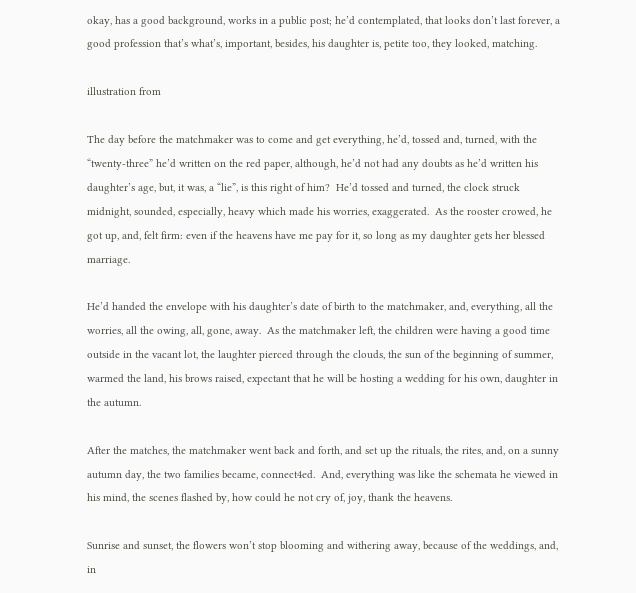okay, has a good background, works in a public post; he’d contemplated, that looks don’t last forever, a good profession that’s what’s, important, besides, his daughter is, petite too, they looked, matching.

illustration from

The day before the matchmaker was to come and get everything, he’d, tossed and, turned, with the “twenty-three” he’d written on the red paper, although, he’d not had any doubts as he’d written his daughter’s age, but, it was, a “lie”, is this right of him?  He’d tossed and turned, the clock struck midnight, sounded, especially, heavy which made his worries, exaggerated.  As the rooster crowed, he got up, and, felt firm: even if the heavens have me pay for it, so long as my daughter gets her blessed marriage.

He’d handed the envelope with his daughter’s date of birth to the matchmaker, and, everything, all the worries, all the owing, all, gone, away.  As the matchmaker left, the children were having a good time outside in the vacant lot, the laughter pierced through the clouds, the sun of the beginning of summer, warmed the land, his brows raised, expectant that he will be hosting a wedding for his own, daughter in the autumn.

After the matches, the matchmaker went back and forth, and set up the rituals, the rites, and, on a sunny autumn day, the two families became, connect4ed.  And, everything was like the schemata he viewed in his mind, the scenes flashed by, how could he not cry of, joy, thank the heavens.

Sunrise and sunset, the flowers won’t stop blooming and withering away, because of the weddings, and, in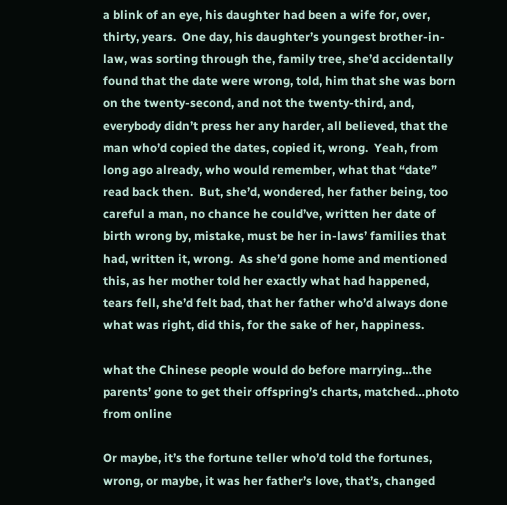a blink of an eye, his daughter had been a wife for, over, thirty, years.  One day, his daughter’s youngest brother-in-law, was sorting through the, family tree, she’d accidentally found that the date were wrong, told, him that she was born on the twenty-second, and not the twenty-third, and, everybody didn’t press her any harder, all believed, that the man who’d copied the dates, copied it, wrong.  Yeah, from long ago already, who would remember, what that “date” read back then.  But, she’d, wondered, her father being, too careful a man, no chance he could’ve, written her date of birth wrong by, mistake, must be her in-laws’ families that had, written it, wrong.  As she’d gone home and mentioned this, as her mother told her exactly what had happened, tears fell, she’d felt bad, that her father who’d always done what was right, did this, for the sake of her, happiness.

what the Chinese people would do before marrying…the parents’ gone to get their offspring’s charts, matched…photo from online

Or maybe, it’s the fortune teller who’d told the fortunes, wrong, or maybe, it was her father’s love, that’s, changed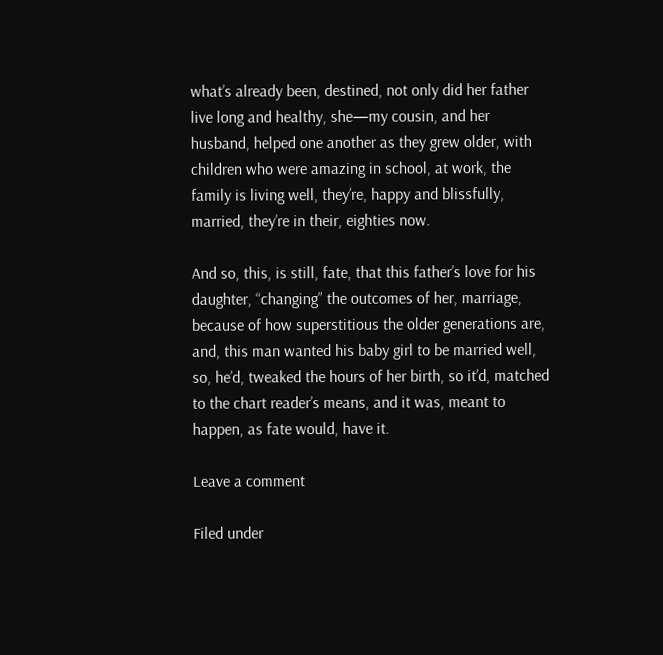what’s already been, destined, not only did her father live long and healthy, she—my cousin, and her husband, helped one another as they grew older, with children who were amazing in school, at work, the family is living well, they’re, happy and blissfully, married, they’re in their, eighties now.

And so, this, is still, fate, that this father’s love for his daughter, “changing” the outcomes of her, marriage, because of how superstitious the older generations are, and, this man wanted his baby girl to be married well, so, he’d, tweaked the hours of her birth, so it’d, matched to the chart reader’s means, and it was, meant to happen, as fate would, have it.

Leave a comment

Filed under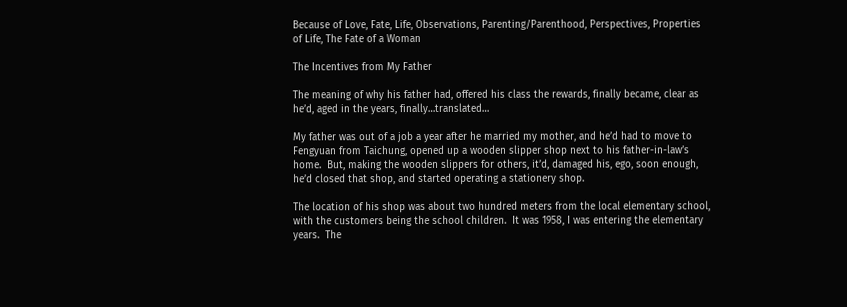Because of Love, Fate, Life, Observations, Parenting/Parenthood, Perspectives, Properties of Life, The Fate of a Woman

The Incentives from My Father

The meaning of why his father had, offered his class the rewards, finally became, clear as he’d, aged in the years, finally…translated…

My father was out of a job a year after he married my mother, and he’d had to move to Fengyuan from Taichung, opened up a wooden slipper shop next to his father-in-law’s home.  But, making the wooden slippers for others, it’d, damaged his, ego, soon enough, he’d closed that shop, and started operating a stationery shop.

The location of his shop was about two hundred meters from the local elementary school, with the customers being the school children.  It was 1958, I was entering the elementary years.  The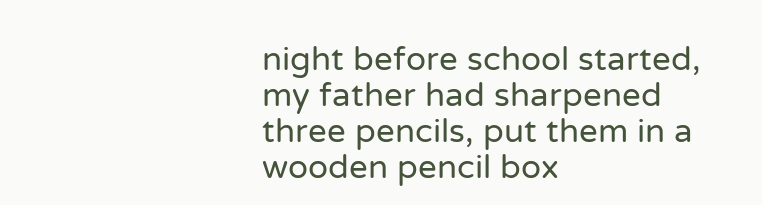night before school started, my father had sharpened three pencils, put them in a wooden pencil box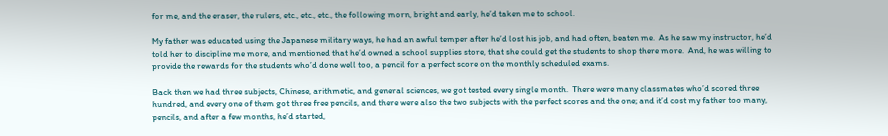for me, and the eraser, the rulers, etc., etc., etc., the following morn, bright and early, he’d taken me to school.

My father was educated using the Japanese military ways, he had an awful temper after he’d lost his job, and had often, beaten me.  As he saw my instructor, he’d told her to discipline me more, and mentioned that he’d owned a school supplies store, that she could get the students to shop there more.  And, he was willing to provide the rewards for the students who’d done well too, a pencil for a perfect score on the monthly scheduled exams.

Back then we had three subjects, Chinese, arithmetic, and general sciences, we got tested every single month.  There were many classmates who’d scored three hundred, and every one of them got three free pencils, and there were also the two subjects with the perfect scores and the one; and it’d cost my father too many, pencils, and after a few months, he’d started,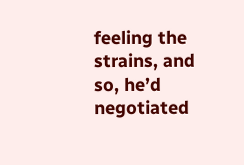feeling the strains, and so, he’d negotiated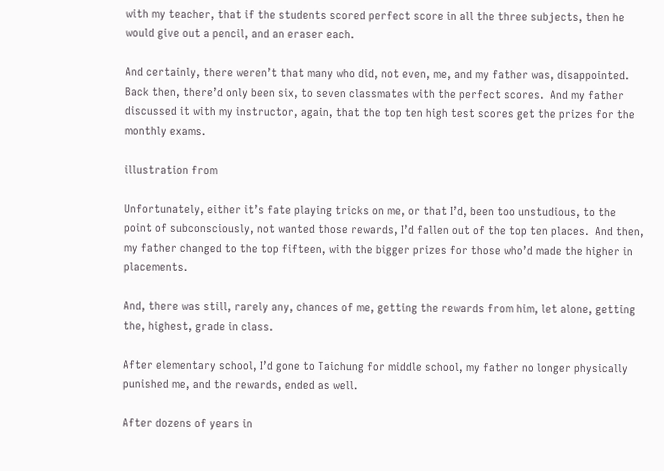with my teacher, that if the students scored perfect score in all the three subjects, then he would give out a pencil, and an eraser each.

And certainly, there weren’t that many who did, not even, me, and my father was, disappointed.  Back then, there’d only been six, to seven classmates with the perfect scores.  And my father discussed it with my instructor, again, that the top ten high test scores get the prizes for the monthly exams.

illustration from

Unfortunately, either it’s fate playing tricks on me, or that I’d, been too unstudious, to the point of subconsciously, not wanted those rewards, I’d fallen out of the top ten places.  And then, my father changed to the top fifteen, with the bigger prizes for those who’d made the higher in placements.

And, there was still, rarely any, chances of me, getting the rewards from him, let alone, getting the, highest, grade in class.

After elementary school, I’d gone to Taichung for middle school, my father no longer physically punished me, and the rewards, ended as well.

After dozens of years in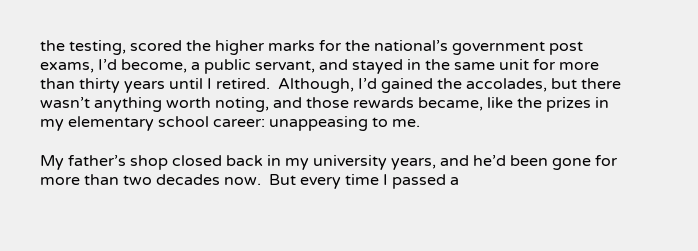the testing, scored the higher marks for the national’s government post exams, I’d become, a public servant, and stayed in the same unit for more than thirty years until I retired.  Although, I’d gained the accolades, but there wasn’t anything worth noting, and those rewards became, like the prizes in my elementary school career: unappeasing to me.

My father’s shop closed back in my university years, and he’d been gone for more than two decades now.  But every time I passed a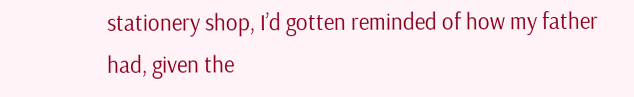stationery shop, I’d gotten reminded of how my father had, given the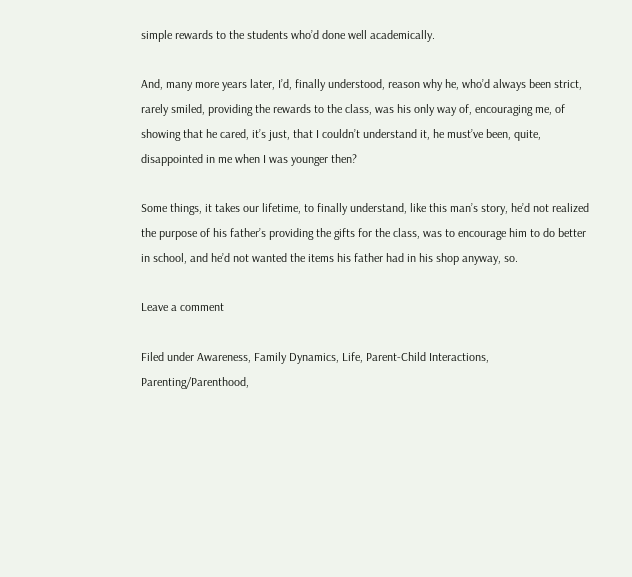simple rewards to the students who’d done well academically.

And, many more years later, I’d, finally understood, reason why he, who’d always been strict, rarely smiled, providing the rewards to the class, was his only way of, encouraging me, of showing that he cared, it’s just, that I couldn’t understand it, he must’ve been, quite, disappointed in me when I was younger then?

Some things, it takes our lifetime, to finally understand, like this man’s story, he’d not realized the purpose of his father’s providing the gifts for the class, was to encourage him to do better in school, and he’d not wanted the items his father had in his shop anyway, so.

Leave a comment

Filed under Awareness, Family Dynamics, Life, Parent-Child Interactions, Parenting/Parenthood,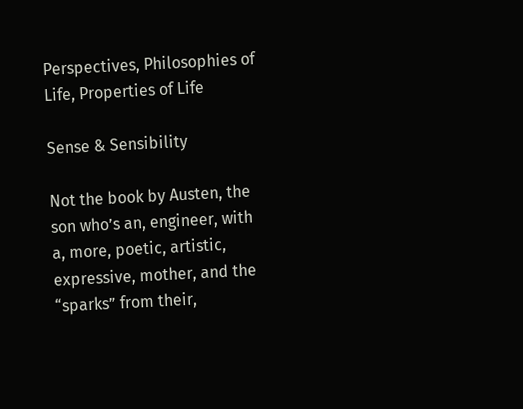Perspectives, Philosophies of Life, Properties of Life

Sense & Sensibility

Not the book by Austen, the son who’s an, engineer, with a, more, poetic, artistic, expressive, mother, and the “sparks” from their,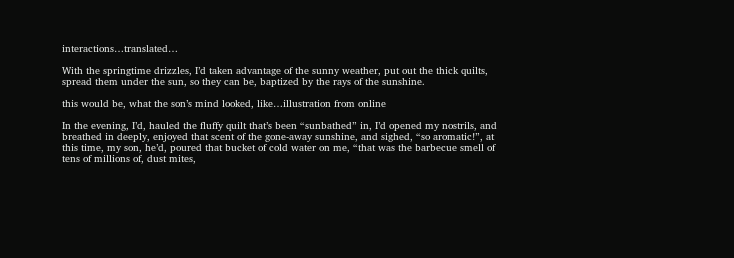interactions…translated…

With the springtime drizzles, I’d taken advantage of the sunny weather, put out the thick quilts, spread them under the sun, so they can be, baptized by the rays of the sunshine.

this would be, what the son’s mind looked, like…illustration from online

In the evening, I’d, hauled the fluffy quilt that’s been “sunbathed” in, I’d opened my nostrils, and breathed in deeply, enjoyed that scent of the gone-away sunshine, and sighed, “so aromatic!”, at this time, my son, he’d, poured that bucket of cold water on me, “that was the barbecue smell of tens of millions of, dust mites,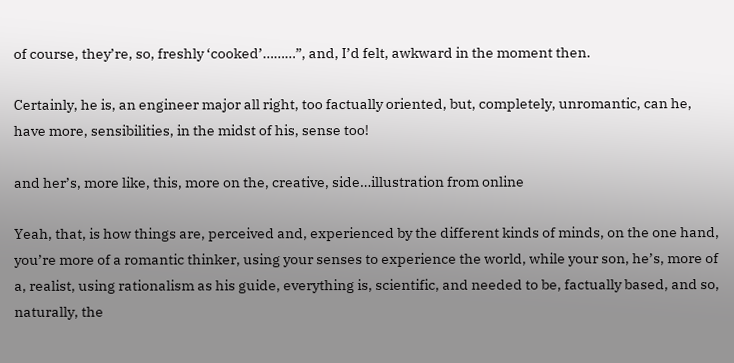of course, they’re, so, freshly ‘cooked’………”, and, I’d felt, awkward in the moment then.

Certainly, he is, an engineer major all right, too factually oriented, but, completely, unromantic, can he, have more, sensibilities, in the midst of his, sense too!

and her’s, more like, this, more on the, creative, side…illustration from online

Yeah, that, is how things are, perceived and, experienced by the different kinds of minds, on the one hand, you’re more of a romantic thinker, using your senses to experience the world, while your son, he’s, more of a, realist, using rationalism as his guide, everything is, scientific, and needed to be, factually based, and so, naturally, the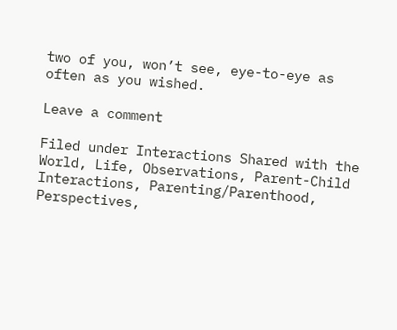two of you, won’t see, eye-to-eye as often as you wished.

Leave a comment

Filed under Interactions Shared with the World, Life, Observations, Parent-Child Interactions, Parenting/Parenthood, Perspectives,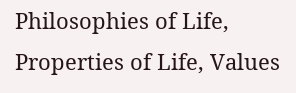Philosophies of Life, Properties of Life, Values